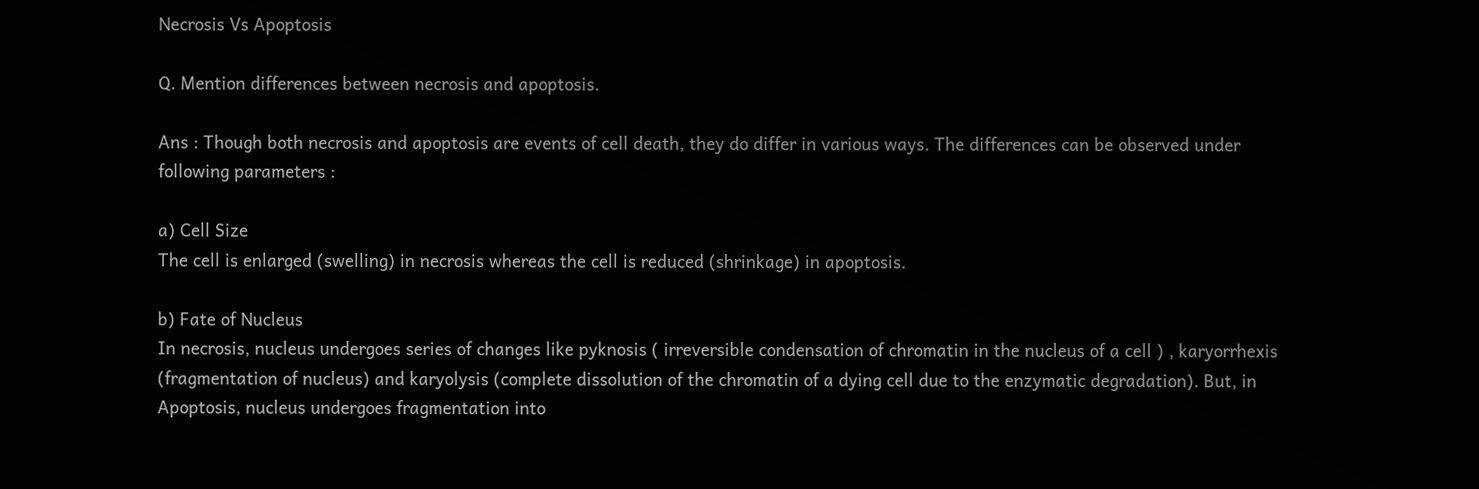Necrosis Vs Apoptosis

Q. Mention differences between necrosis and apoptosis.

Ans : Though both necrosis and apoptosis are events of cell death, they do differ in various ways. The differences can be observed under following parameters :

a) Cell Size
The cell is enlarged (swelling) in necrosis whereas the cell is reduced (shrinkage) in apoptosis.

b) Fate of Nucleus
In necrosis, nucleus undergoes series of changes like pyknosis ( irreversible condensation of chromatin in the nucleus of a cell ) , karyorrhexis (fragmentation of nucleus) and karyolysis (complete dissolution of the chromatin of a dying cell due to the enzymatic degradation). But, in Apoptosis, nucleus undergoes fragmentation into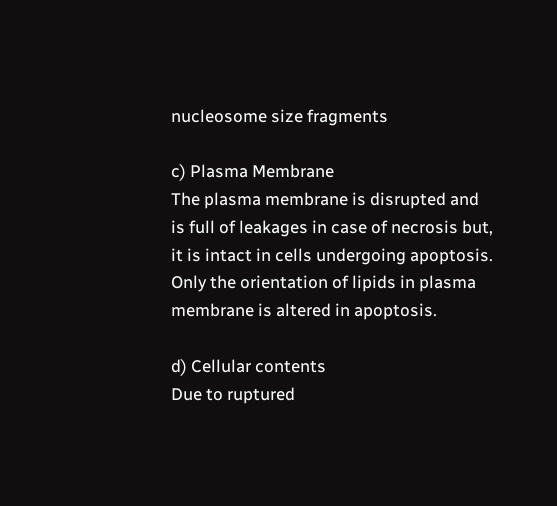nucleosome size fragments

c) Plasma Membrane
The plasma membrane is disrupted and is full of leakages in case of necrosis but, it is intact in cells undergoing apoptosis. Only the orientation of lipids in plasma membrane is altered in apoptosis.

d) Cellular contents
Due to ruptured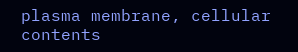plasma membrane, cellular contents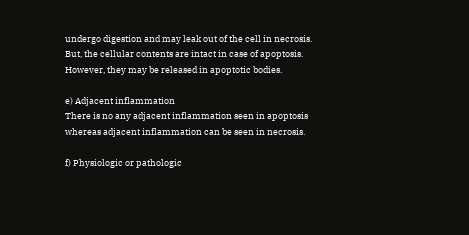undergo digestion and may leak out of the cell in necrosis. But, the cellular contents are intact in case of apoptosis. However, they may be released in apoptotic bodies.

e) Adjacent inflammation
There is no any adjacent inflammation seen in apoptosis whereas adjacent inflammation can be seen in necrosis.

f) Physiologic or pathologic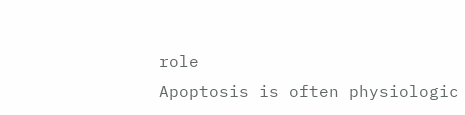role
Apoptosis is often physiologic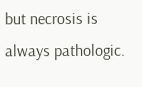but necrosis is always pathologic.